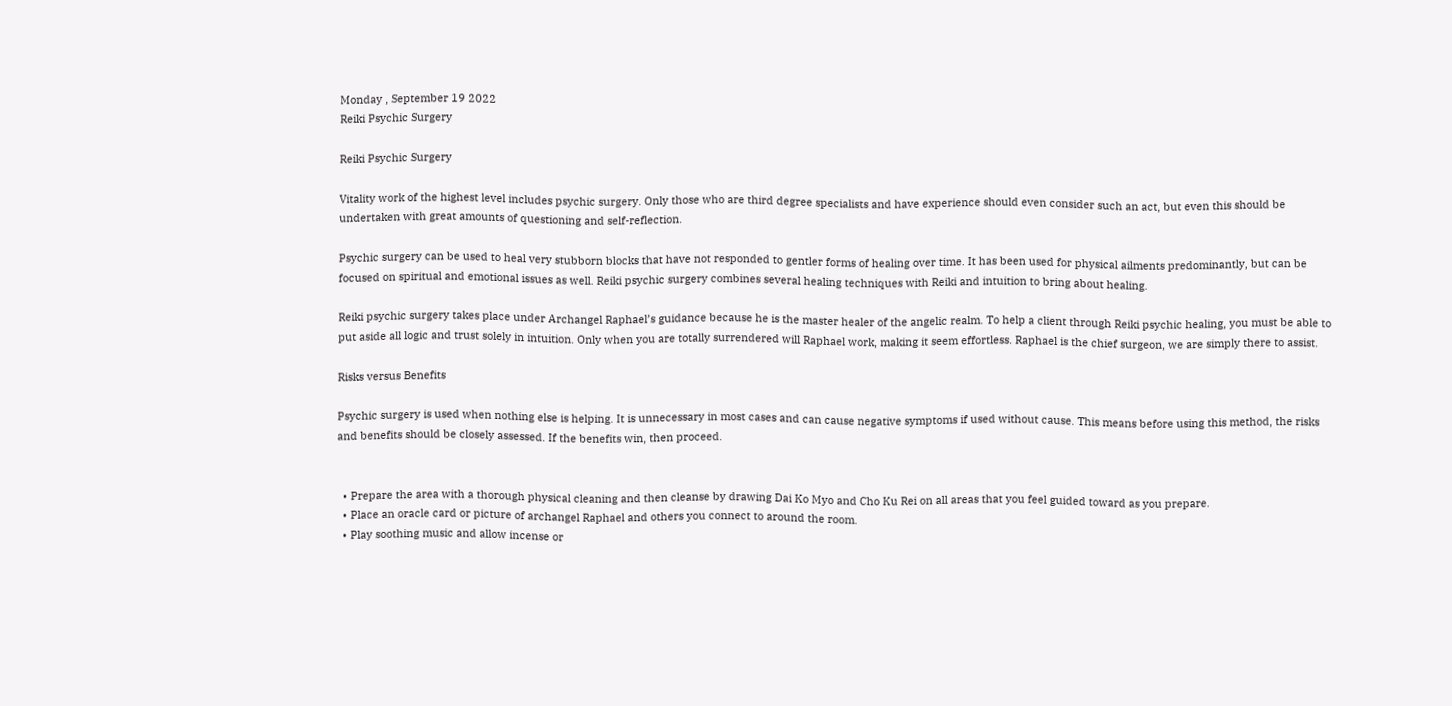Monday , September 19 2022
Reiki Psychic Surgery

Reiki Psychic Surgery

Vitality work of the highest level includes psychic surgery. Only those who are third degree specialists and have experience should even consider such an act, but even this should be undertaken with great amounts of questioning and self-reflection.

Psychic surgery can be used to heal very stubborn blocks that have not responded to gentler forms of healing over time. It has been used for physical ailments predominantly, but can be focused on spiritual and emotional issues as well. Reiki psychic surgery combines several healing techniques with Reiki and intuition to bring about healing.

Reiki psychic surgery takes place under Archangel Raphael’s guidance because he is the master healer of the angelic realm. To help a client through Reiki psychic healing, you must be able to put aside all logic and trust solely in intuition. Only when you are totally surrendered will Raphael work, making it seem effortless. Raphael is the chief surgeon, we are simply there to assist.

Risks versus Benefits

Psychic surgery is used when nothing else is helping. It is unnecessary in most cases and can cause negative symptoms if used without cause. This means before using this method, the risks and benefits should be closely assessed. If the benefits win, then proceed.


  • Prepare the area with a thorough physical cleaning and then cleanse by drawing Dai Ko Myo and Cho Ku Rei on all areas that you feel guided toward as you prepare.
  • Place an oracle card or picture of archangel Raphael and others you connect to around the room.
  • Play soothing music and allow incense or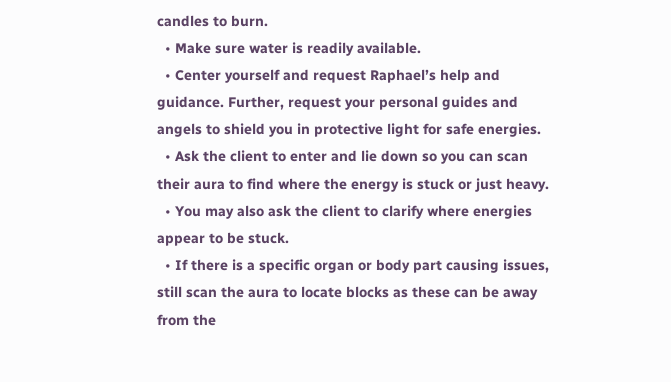candles to burn.
  • Make sure water is readily available.
  • Center yourself and request Raphael’s help and guidance. Further, request your personal guides and angels to shield you in protective light for safe energies.
  • Ask the client to enter and lie down so you can scan their aura to find where the energy is stuck or just heavy.
  • You may also ask the client to clarify where energies appear to be stuck.
  • If there is a specific organ or body part causing issues, still scan the aura to locate blocks as these can be away from the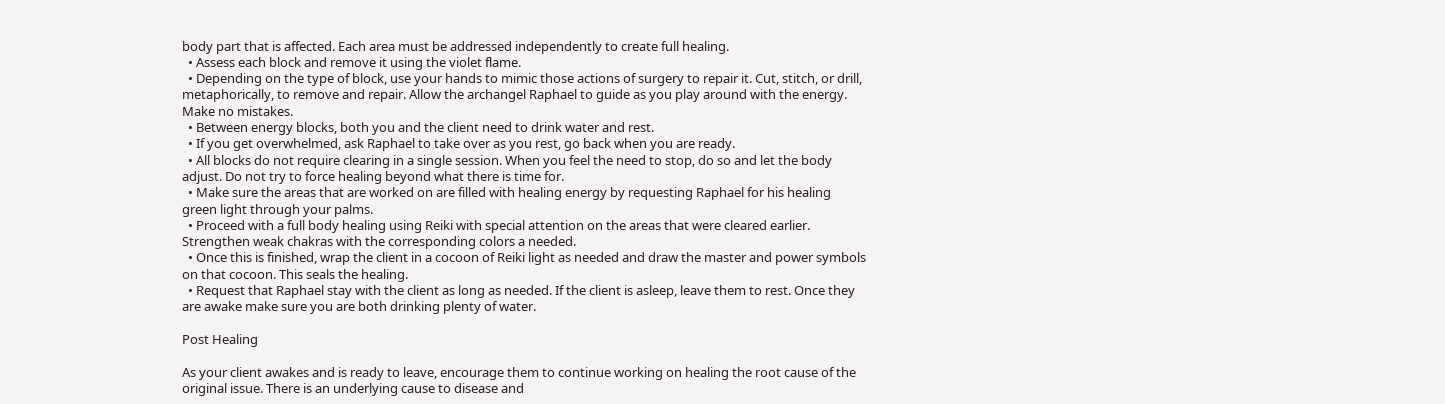body part that is affected. Each area must be addressed independently to create full healing.
  • Assess each block and remove it using the violet flame.
  • Depending on the type of block, use your hands to mimic those actions of surgery to repair it. Cut, stitch, or drill, metaphorically, to remove and repair. Allow the archangel Raphael to guide as you play around with the energy. Make no mistakes.
  • Between energy blocks, both you and the client need to drink water and rest.
  • If you get overwhelmed, ask Raphael to take over as you rest, go back when you are ready.
  • All blocks do not require clearing in a single session. When you feel the need to stop, do so and let the body adjust. Do not try to force healing beyond what there is time for.
  • Make sure the areas that are worked on are filled with healing energy by requesting Raphael for his healing green light through your palms.
  • Proceed with a full body healing using Reiki with special attention on the areas that were cleared earlier. Strengthen weak chakras with the corresponding colors a needed.
  • Once this is finished, wrap the client in a cocoon of Reiki light as needed and draw the master and power symbols on that cocoon. This seals the healing.
  • Request that Raphael stay with the client as long as needed. If the client is asleep, leave them to rest. Once they are awake make sure you are both drinking plenty of water.

Post Healing

As your client awakes and is ready to leave, encourage them to continue working on healing the root cause of the original issue. There is an underlying cause to disease and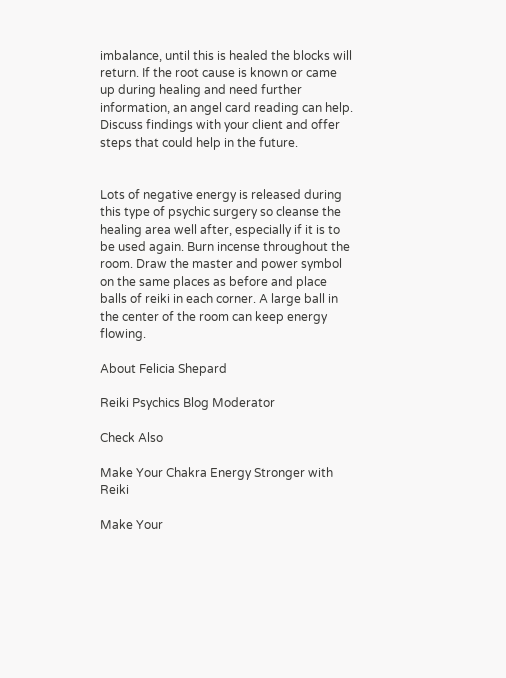imbalance, until this is healed the blocks will return. If the root cause is known or came up during healing and need further information, an angel card reading can help. Discuss findings with your client and offer steps that could help in the future.


Lots of negative energy is released during this type of psychic surgery so cleanse the healing area well after, especially if it is to be used again. Burn incense throughout the room. Draw the master and power symbol on the same places as before and place balls of reiki in each corner. A large ball in the center of the room can keep energy flowing.

About Felicia Shepard

Reiki Psychics Blog Moderator

Check Also

Make Your Chakra Energy Stronger with Reiki

Make Your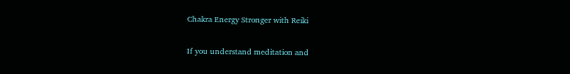Chakra Energy Stronger with Reiki

If you understand meditation and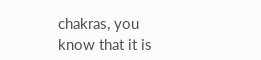chakras, you know that it is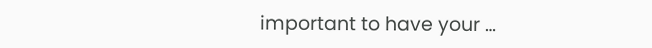important to have your …